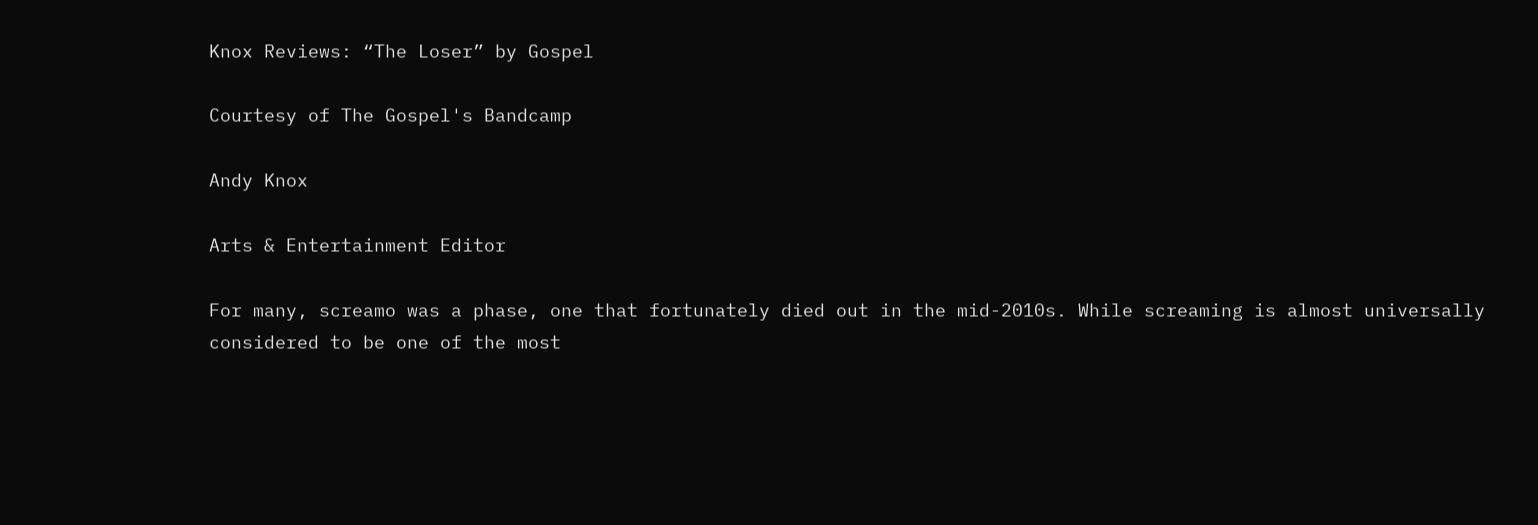Knox Reviews: “The Loser” by Gospel

Courtesy of The Gospel's Bandcamp

Andy Knox

Arts & Entertainment Editor

For many, screamo was a phase, one that fortunately died out in the mid-2010s. While screaming is almost universally considered to be one of the most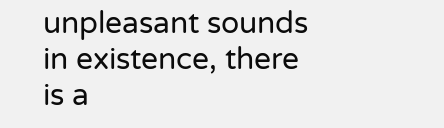unpleasant sounds in existence, there is a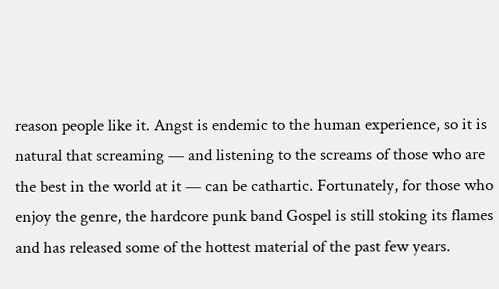reason people like it. Angst is endemic to the human experience, so it is natural that screaming — and listening to the screams of those who are the best in the world at it — can be cathartic. Fortunately, for those who enjoy the genre, the hardcore punk band Gospel is still stoking its flames and has released some of the hottest material of the past few years.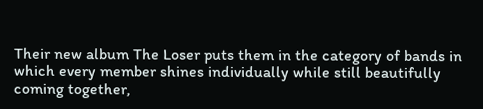Their new album The Loser puts them in the category of bands in which every member shines individually while still beautifully coming together,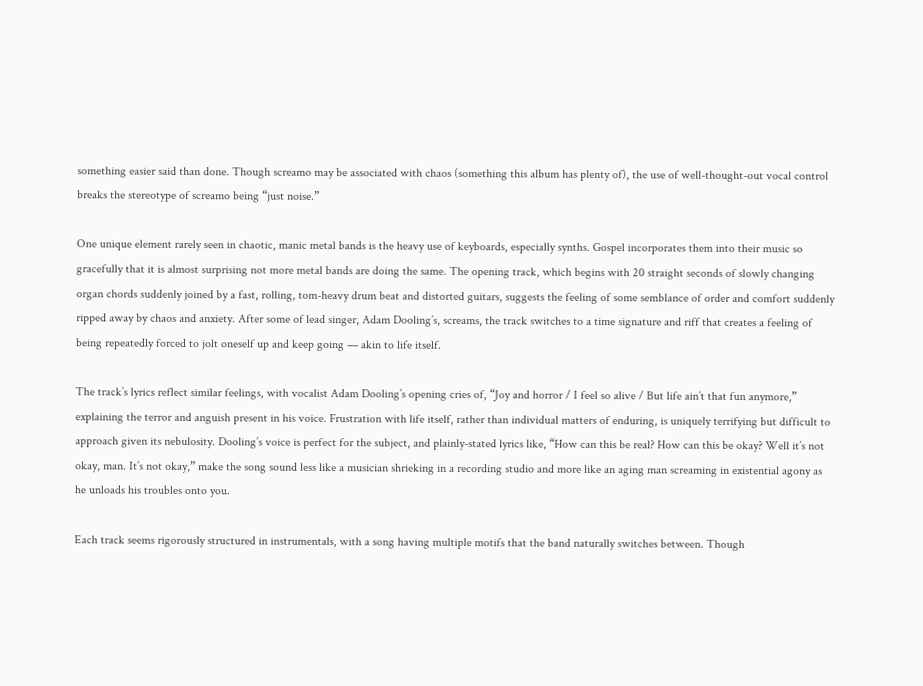something easier said than done. Though screamo may be associated with chaos (something this album has plenty of), the use of well-thought-out vocal control breaks the stereotype of screamo being “just noise.”

One unique element rarely seen in chaotic, manic metal bands is the heavy use of keyboards, especially synths. Gospel incorporates them into their music so gracefully that it is almost surprising not more metal bands are doing the same. The opening track, which begins with 20 straight seconds of slowly changing organ chords suddenly joined by a fast, rolling, tom-heavy drum beat and distorted guitars, suggests the feeling of some semblance of order and comfort suddenly ripped away by chaos and anxiety. After some of lead singer, Adam Dooling’s, screams, the track switches to a time signature and riff that creates a feeling of being repeatedly forced to jolt oneself up and keep going — akin to life itself.

The track’s lyrics reflect similar feelings, with vocalist Adam Dooling’s opening cries of, “Joy and horror / I feel so alive / But life ain’t that fun anymore,” explaining the terror and anguish present in his voice. Frustration with life itself, rather than individual matters of enduring, is uniquely terrifying but difficult to approach given its nebulosity. Dooling’s voice is perfect for the subject, and plainly-stated lyrics like, “How can this be real? How can this be okay? Well it’s not okay, man. It’s not okay,” make the song sound less like a musician shrieking in a recording studio and more like an aging man screaming in existential agony as he unloads his troubles onto you.

Each track seems rigorously structured in instrumentals, with a song having multiple motifs that the band naturally switches between. Though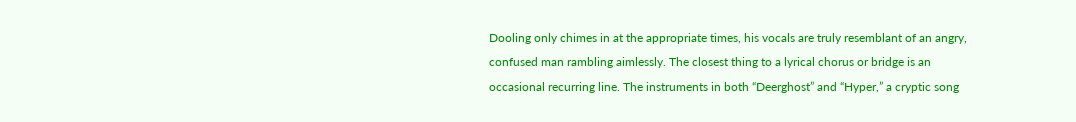Dooling only chimes in at the appropriate times, his vocals are truly resemblant of an angry, confused man rambling aimlessly. The closest thing to a lyrical chorus or bridge is an occasional recurring line. The instruments in both “Deerghost” and “Hyper,” a cryptic song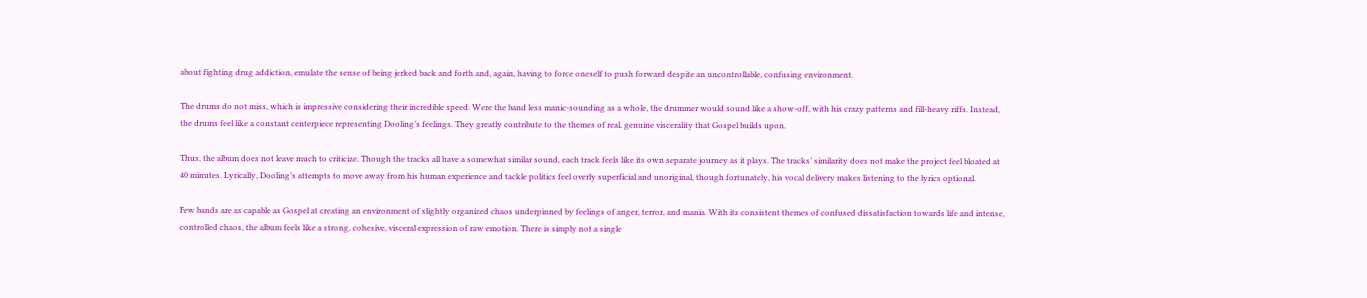about fighting drug addiction, emulate the sense of being jerked back and forth and, again, having to force oneself to push forward despite an uncontrollable, confusing environment.

The drums do not miss, which is impressive considering their incredible speed. Were the band less manic-sounding as a whole, the drummer would sound like a show-off, with his crazy patterns and fill-heavy riffs. Instead, the drums feel like a constant centerpiece representing Dooling’s feelings. They greatly contribute to the themes of real, genuine viscerality that Gospel builds upon.

Thus, the album does not leave much to criticize. Though the tracks all have a somewhat similar sound, each track feels like its own separate journey as it plays. The tracks’ similarity does not make the project feel bloated at 40 minutes. Lyrically, Dooling’s attempts to move away from his human experience and tackle politics feel overly superficial and unoriginal, though fortunately, his vocal delivery makes listening to the lyrics optional.

Few bands are as capable as Gospel at creating an environment of slightly organized chaos underpinned by feelings of anger, terror, and mania. With its consistent themes of confused dissatisfaction towards life and intense, controlled chaos, the album feels like a strong, cohesive, visceral expression of raw emotion. There is simply not a single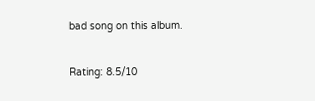bad song on this album.

Rating: 8.5/10